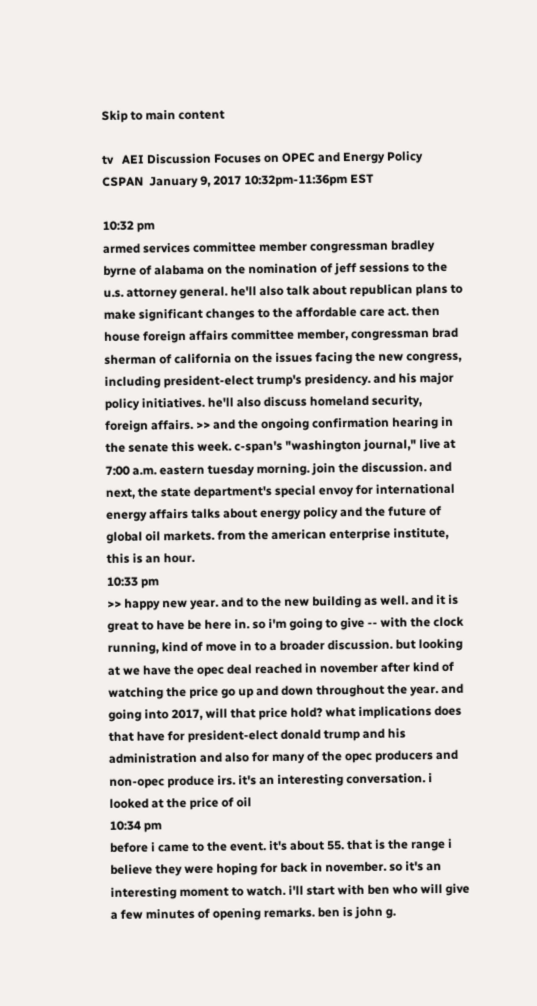Skip to main content

tv   AEI Discussion Focuses on OPEC and Energy Policy  CSPAN  January 9, 2017 10:32pm-11:36pm EST

10:32 pm
armed services committee member congressman bradley byrne of alabama on the nomination of jeff sessions to the u.s. attorney general. he'll also talk about republican plans to make significant changes to the affordable care act. then house foreign affairs committee member, congressman brad sherman of california on the issues facing the new congress, including president-elect trump's presidency. and his major policy initiatives. he'll also discuss homeland security, foreign affairs. >> and the ongoing confirmation hearing in the senate this week. c-span's "washington journal," live at 7:00 a.m. eastern tuesday morning. join the discussion. and next, the state department's special envoy for international energy affairs talks about energy policy and the future of global oil markets. from the american enterprise institute, this is an hour.
10:33 pm
>> happy new year. and to the new building as well. and it is great to have be here in. so i'm going to give -- with the clock running, kind of move in to a broader discussion. but looking at we have the opec deal reached in november after kind of watching the price go up and down throughout the year. and going into 2017, will that price hold? what implications does that have for president-elect donald trump and his administration and also for many of the opec producers and non-opec produce irs. it's an interesting conversation. i looked at the price of oil
10:34 pm
before i came to the event. it's about 55. that is the range i believe they were hoping for back in november. so it's an interesting moment to watch. i'll start with ben who will give a few minutes of opening remarks. ben is john g.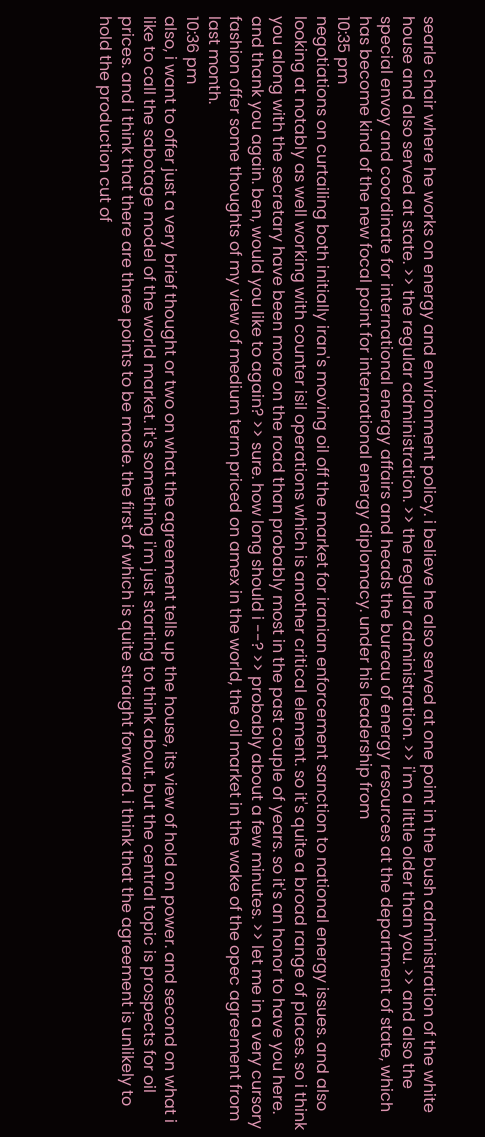searle chair where he works on energy and environment policy. i believe he also served at one point in the bush administration of the white house and also served at state. >> the regular administration. >> the regular administration. >> i'm a little older than you. >> and also the special envoy and coordinate for international energy affairs and heads the bureau of energy resources at the department of state, which has become kind of the new focal point for international energy diplomacy. under his leadership from
10:35 pm
negotiations on curtailing both initially iran's moving oil off the market for iranian enforcement sanction to national energy issues. and also looking at notably as well working with counter isil operations which is another critical element. so it's quite a broad range of places. so i think you along with the secretary have been more on the road than probably most in the past couple of years. so it's an honor to have you here. and thank you again. ben, would you like to again? >> sure. how long should i --? >> probably about a few minutes. >> let me in a very cursory fashion offer some thoughts of my view of medium term priced on amex in the world, the oil market in the wake of the opec agreement from last month.
10:36 pm
also, i want to offer just a very brief thought or two on what the agreement tells up the house, its view of hold on power. and second on what i like to call the sabotage model of the world market. it's something i'm just starting to think about. but the central topic is prospects for oil prices. and i think that there are three points to be made. the first of which is quite straight forward. i think that the agreement is unlikely to hold the production cut of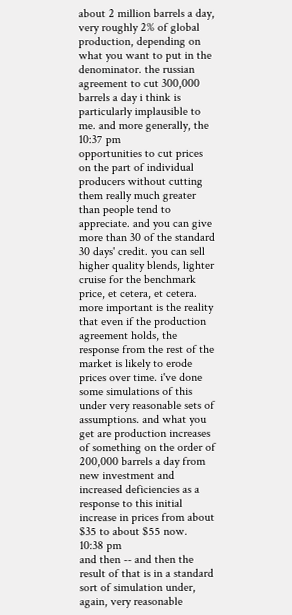about 2 million barrels a day, very roughly 2% of global production, depending on what you want to put in the denominator. the russian agreement to cut 300,000 barrels a day i think is particularly implausible to me. and more generally, the
10:37 pm
opportunities to cut prices on the part of individual producers without cutting them really much greater than people tend to appreciate. and you can give more than 30 of the standard 30 days' credit. you can sell higher quality blends, lighter cruise for the benchmark price, et cetera, et cetera. more important is the reality that even if the production agreement holds, the response from the rest of the market is likely to erode prices over time. i've done some simulations of this under very reasonable sets of assumptions. and what you get are production increases of something on the order of 200,000 barrels a day from new investment and increased deficiencies as a response to this initial increase in prices from about $35 to about $55 now.
10:38 pm
and then -- and then the result of that is in a standard sort of simulation under, again, very reasonable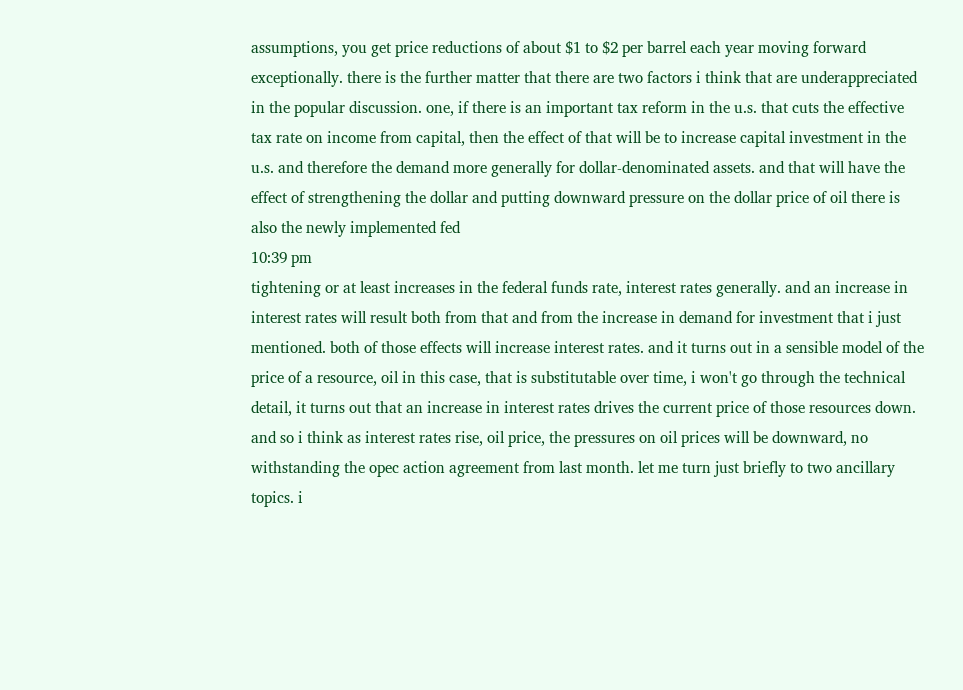assumptions, you get price reductions of about $1 to $2 per barrel each year moving forward exceptionally. there is the further matter that there are two factors i think that are underappreciated in the popular discussion. one, if there is an important tax reform in the u.s. that cuts the effective tax rate on income from capital, then the effect of that will be to increase capital investment in the u.s. and therefore the demand more generally for dollar-denominated assets. and that will have the effect of strengthening the dollar and putting downward pressure on the dollar price of oil there is also the newly implemented fed
10:39 pm
tightening or at least increases in the federal funds rate, interest rates generally. and an increase in interest rates will result both from that and from the increase in demand for investment that i just mentioned. both of those effects will increase interest rates. and it turns out in a sensible model of the price of a resource, oil in this case, that is substitutable over time, i won't go through the technical detail, it turns out that an increase in interest rates drives the current price of those resources down. and so i think as interest rates rise, oil price, the pressures on oil prices will be downward, no withstanding the opec action agreement from last month. let me turn just briefly to two ancillary topics. i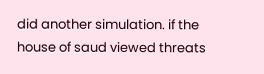did another simulation. if the house of saud viewed threats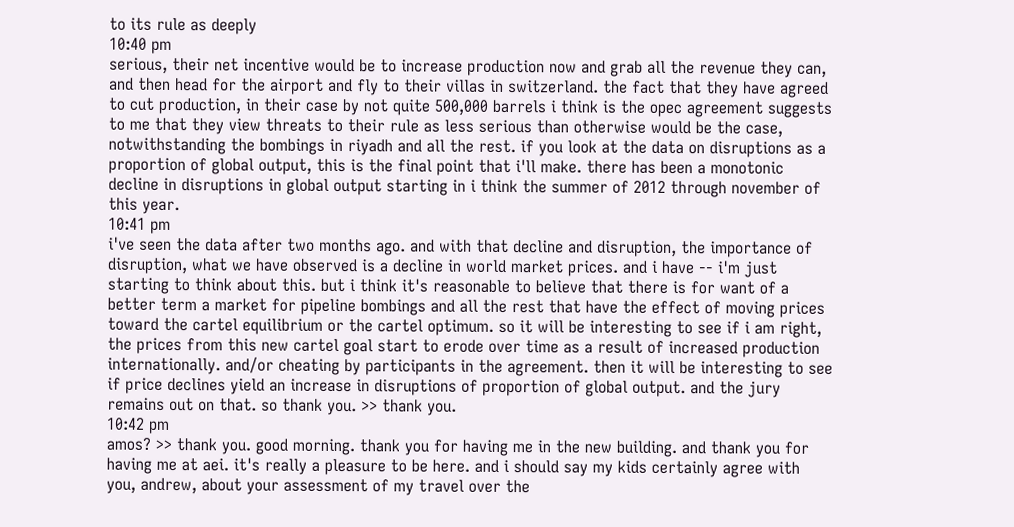to its rule as deeply
10:40 pm
serious, their net incentive would be to increase production now and grab all the revenue they can, and then head for the airport and fly to their villas in switzerland. the fact that they have agreed to cut production, in their case by not quite 500,000 barrels i think is the opec agreement suggests to me that they view threats to their rule as less serious than otherwise would be the case, notwithstanding the bombings in riyadh and all the rest. if you look at the data on disruptions as a proportion of global output, this is the final point that i'll make. there has been a monotonic decline in disruptions in global output starting in i think the summer of 2012 through november of this year.
10:41 pm
i've seen the data after two months ago. and with that decline and disruption, the importance of disruption, what we have observed is a decline in world market prices. and i have -- i'm just starting to think about this. but i think it's reasonable to believe that there is for want of a better term a market for pipeline bombings and all the rest that have the effect of moving prices toward the cartel equilibrium or the cartel optimum. so it will be interesting to see if i am right, the prices from this new cartel goal start to erode over time as a result of increased production internationally. and/or cheating by participants in the agreement. then it will be interesting to see if price declines yield an increase in disruptions of proportion of global output. and the jury remains out on that. so thank you. >> thank you.
10:42 pm
amos? >> thank you. good morning. thank you for having me in the new building. and thank you for having me at aei. it's really a pleasure to be here. and i should say my kids certainly agree with you, andrew, about your assessment of my travel over the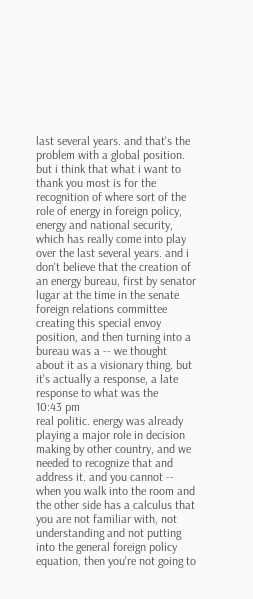last several years. and that's the problem with a global position. but i think that what i want to thank you most is for the recognition of where sort of the role of energy in foreign policy, energy and national security, which has really come into play over the last several years. and i don't believe that the creation of an energy bureau, first by senator lugar at the time in the senate foreign relations committee creating this special envoy position, and then turning into a bureau was a -- we thought about it as a visionary thing. but it's actually a response, a late response to what was the
10:43 pm
real politic. energy was already playing a major role in decision making by other country, and we needed to recognize that and address it. and you cannot -- when you walk into the room and the other side has a calculus that you are not familiar with, not understanding and not putting into the general foreign policy equation, then you're not going to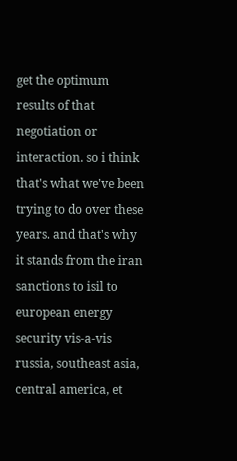get the optimum results of that negotiation or interaction. so i think that's what we've been trying to do over these years. and that's why it stands from the iran sanctions to isil to european energy security vis-a-vis russia, southeast asia, central america, et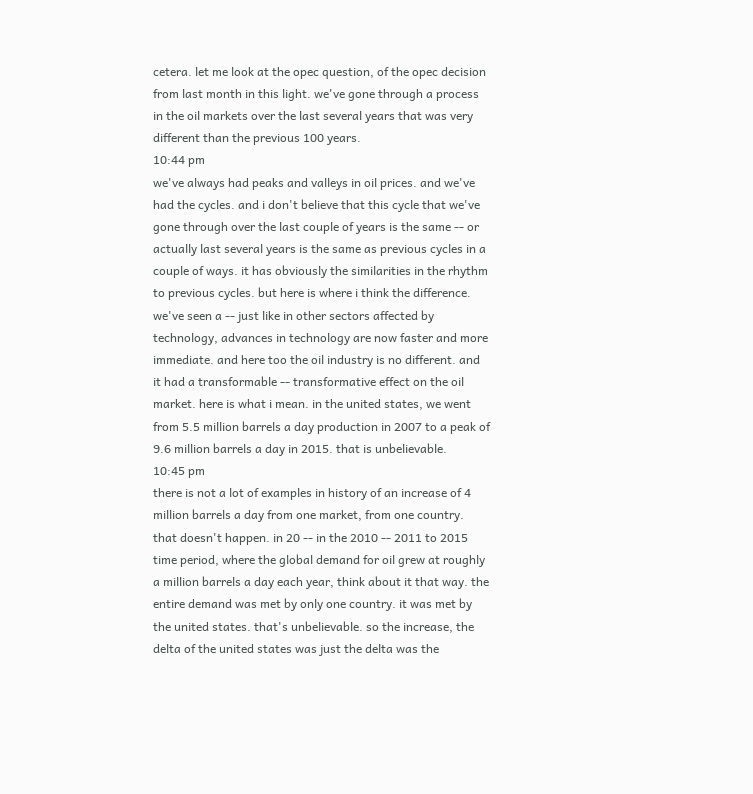cetera. let me look at the opec question, of the opec decision from last month in this light. we've gone through a process in the oil markets over the last several years that was very different than the previous 100 years.
10:44 pm
we've always had peaks and valleys in oil prices. and we've had the cycles. and i don't believe that this cycle that we've gone through over the last couple of years is the same -- or actually last several years is the same as previous cycles in a couple of ways. it has obviously the similarities in the rhythm to previous cycles. but here is where i think the difference. we've seen a -- just like in other sectors affected by technology, advances in technology are now faster and more immediate. and here too the oil industry is no different. and it had a transformable -- transformative effect on the oil market. here is what i mean. in the united states, we went from 5.5 million barrels a day production in 2007 to a peak of 9.6 million barrels a day in 2015. that is unbelievable.
10:45 pm
there is not a lot of examples in history of an increase of 4 million barrels a day from one market, from one country. that doesn't happen. in 20 -- in the 2010 -- 2011 to 2015 time period, where the global demand for oil grew at roughly a million barrels a day each year, think about it that way. the entire demand was met by only one country. it was met by the united states. that's unbelievable. so the increase, the delta of the united states was just the delta was the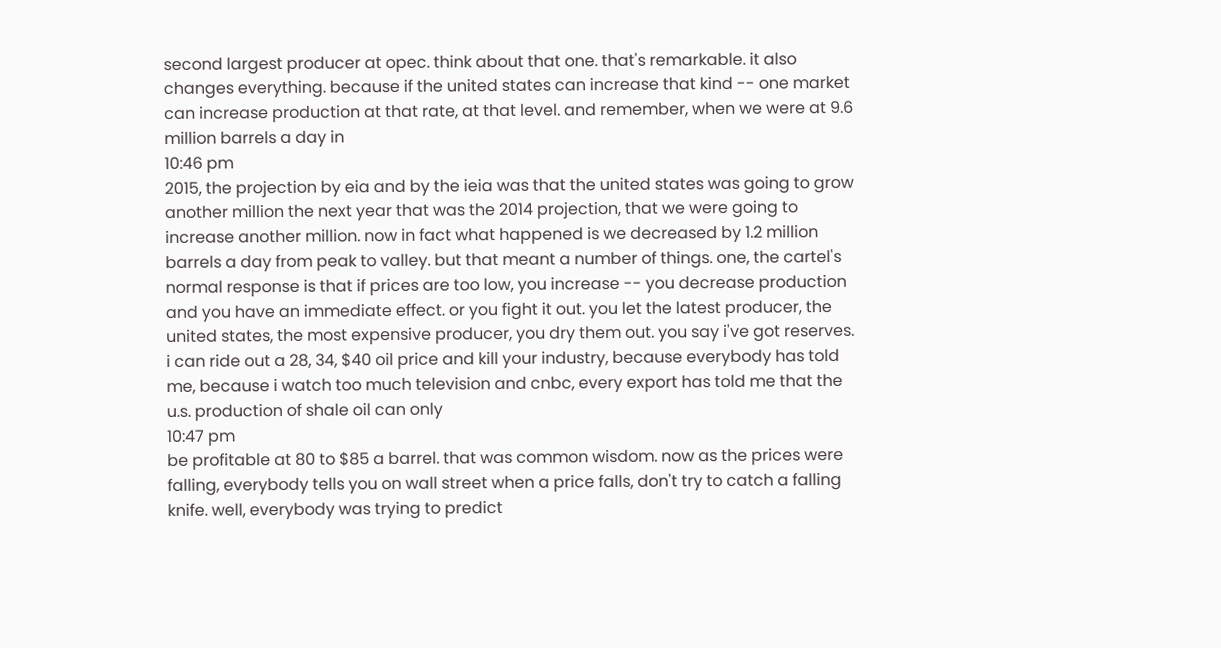second largest producer at opec. think about that one. that's remarkable. it also changes everything. because if the united states can increase that kind -- one market can increase production at that rate, at that level. and remember, when we were at 9.6 million barrels a day in
10:46 pm
2015, the projection by eia and by the ieia was that the united states was going to grow another million the next year that was the 2014 projection, that we were going to increase another million. now in fact what happened is we decreased by 1.2 million barrels a day from peak to valley. but that meant a number of things. one, the cartel's normal response is that if prices are too low, you increase -- you decrease production and you have an immediate effect. or you fight it out. you let the latest producer, the united states, the most expensive producer, you dry them out. you say i've got reserves. i can ride out a 28, 34, $40 oil price and kill your industry, because everybody has told me, because i watch too much television and cnbc, every export has told me that the u.s. production of shale oil can only
10:47 pm
be profitable at 80 to $85 a barrel. that was common wisdom. now as the prices were falling, everybody tells you on wall street when a price falls, don't try to catch a falling knife. well, everybody was trying to predict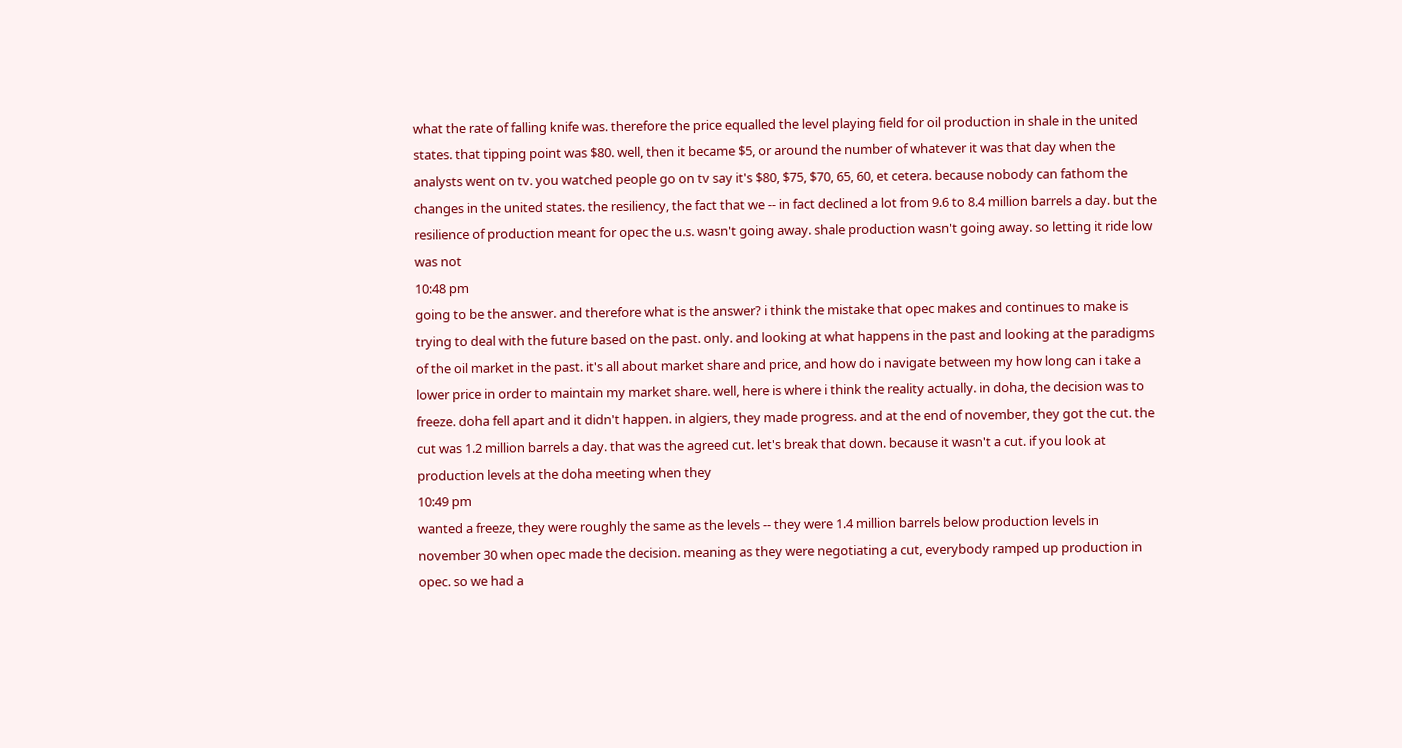what the rate of falling knife was. therefore the price equalled the level playing field for oil production in shale in the united states. that tipping point was $80. well, then it became $5, or around the number of whatever it was that day when the analysts went on tv. you watched people go on tv say it's $80, $75, $70, 65, 60, et cetera. because nobody can fathom the changes in the united states. the resiliency, the fact that we -- in fact declined a lot from 9.6 to 8.4 million barrels a day. but the resilience of production meant for opec the u.s. wasn't going away. shale production wasn't going away. so letting it ride low was not
10:48 pm
going to be the answer. and therefore what is the answer? i think the mistake that opec makes and continues to make is trying to deal with the future based on the past. only. and looking at what happens in the past and looking at the paradigms of the oil market in the past. it's all about market share and price, and how do i navigate between my how long can i take a lower price in order to maintain my market share. well, here is where i think the reality actually. in doha, the decision was to freeze. doha fell apart and it didn't happen. in algiers, they made progress. and at the end of november, they got the cut. the cut was 1.2 million barrels a day. that was the agreed cut. let's break that down. because it wasn't a cut. if you look at production levels at the doha meeting when they
10:49 pm
wanted a freeze, they were roughly the same as the levels -- they were 1.4 million barrels below production levels in november 30 when opec made the decision. meaning as they were negotiating a cut, everybody ramped up production in opec. so we had a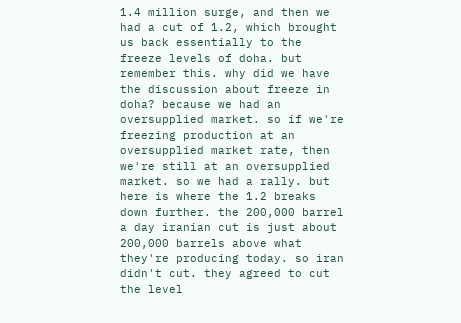1.4 million surge, and then we had a cut of 1.2, which brought us back essentially to the freeze levels of doha. but remember this. why did we have the discussion about freeze in doha? because we had an oversupplied market. so if we're freezing production at an oversupplied market rate, then we're still at an oversupplied market. so we had a rally. but here is where the 1.2 breaks down further. the 200,000 barrel a day iranian cut is just about 200,000 barrels above what they're producing today. so iran didn't cut. they agreed to cut the level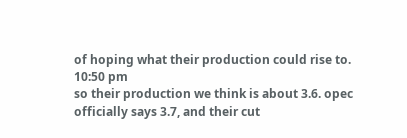of hoping what their production could rise to.
10:50 pm
so their production we think is about 3.6. opec officially says 3.7, and their cut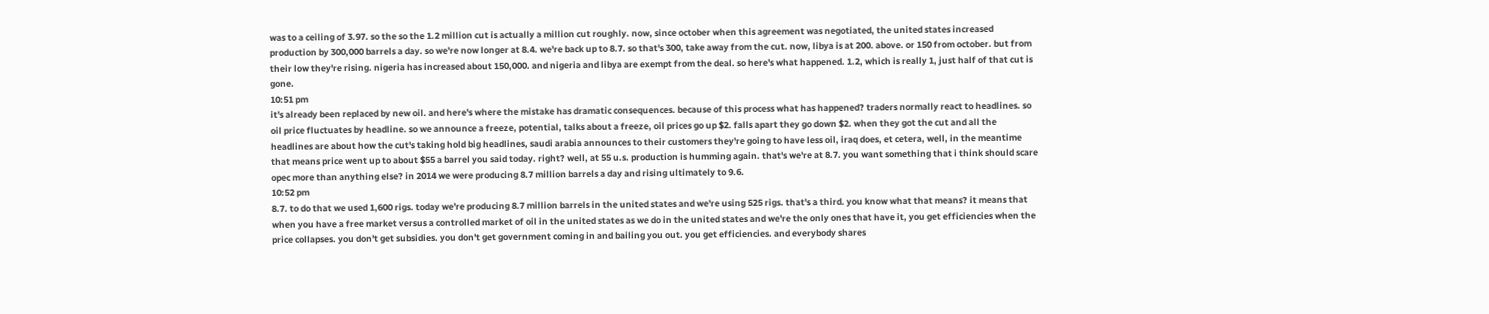was to a ceiling of 3.97. so the so the 1.2 million cut is actually a million cut roughly. now, since october when this agreement was negotiated, the united states increased production by 300,000 barrels a day. so we're now longer at 8.4. we're back up to 8.7. so that's 300, take away from the cut. now, libya is at 200. above. or 150 from october. but from their low they're rising. nigeria has increased about 150,000. and nigeria and libya are exempt from the deal. so here's what happened. 1.2, which is really 1, just half of that cut is gone.
10:51 pm
it's already been replaced by new oil. and here's where the mistake has dramatic consequences. because of this process what has happened? traders normally react to headlines. so oil price fluctuates by headline. so we announce a freeze, potential, talks about a freeze, oil prices go up $2. falls apart they go down $2. when they got the cut and all the headlines are about how the cut's taking hold big headlines, saudi arabia announces to their customers they're going to have less oil, iraq does, et cetera, well, in the meantime that means price went up to about $55 a barrel you said today. right? well, at 55 u.s. production is humming again. that's we're at 8.7. you want something that i think should scare opec more than anything else? in 2014 we were producing 8.7 million barrels a day and rising ultimately to 9.6.
10:52 pm
8.7. to do that we used 1,600 rigs. today we're producing 8.7 million barrels in the united states and we're using 525 rigs. that's a third. you know what that means? it means that when you have a free market versus a controlled market of oil in the united states as we do in the united states and we're the only ones that have it, you get efficiencies when the price collapses. you don't get subsidies. you don't get government coming in and bailing you out. you get efficiencies. and everybody shares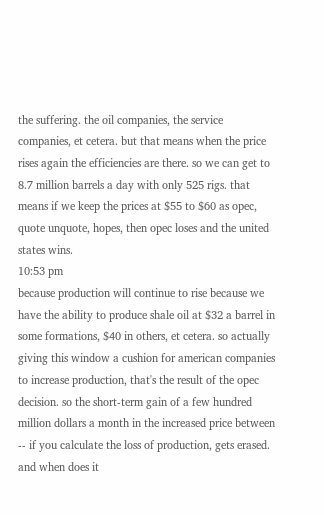the suffering. the oil companies, the service companies, et cetera. but that means when the price rises again the efficiencies are there. so we can get to 8.7 million barrels a day with only 525 rigs. that means if we keep the prices at $55 to $60 as opec, quote unquote, hopes, then opec loses and the united states wins.
10:53 pm
because production will continue to rise because we have the ability to produce shale oil at $32 a barrel in some formations, $40 in others, et cetera. so actually giving this window a cushion for american companies to increase production, that's the result of the opec decision. so the short-term gain of a few hundred million dollars a month in the increased price between -- if you calculate the loss of production, gets erased. and when does it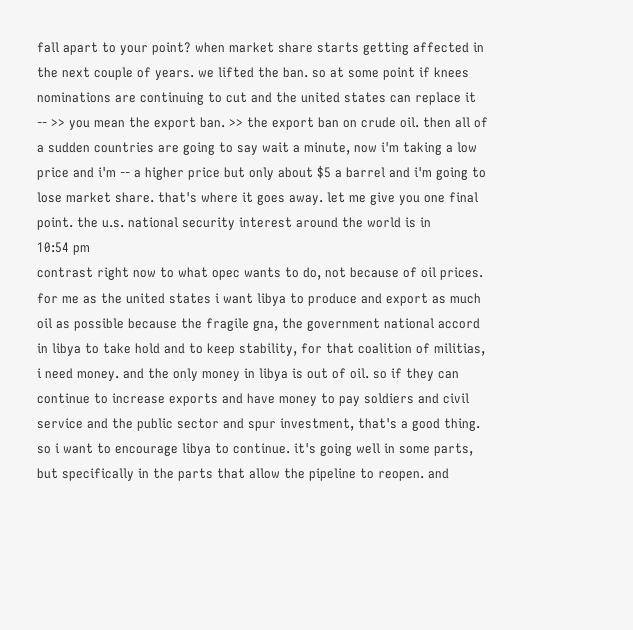fall apart to your point? when market share starts getting affected in the next couple of years. we lifted the ban. so at some point if knees nominations are continuing to cut and the united states can replace it -- >> you mean the export ban. >> the export ban on crude oil. then all of a sudden countries are going to say wait a minute, now i'm taking a low price and i'm -- a higher price but only about $5 a barrel and i'm going to lose market share. that's where it goes away. let me give you one final point. the u.s. national security interest around the world is in
10:54 pm
contrast right now to what opec wants to do, not because of oil prices. for me as the united states i want libya to produce and export as much oil as possible because the fragile gna, the government national accord in libya to take hold and to keep stability, for that coalition of militias, i need money. and the only money in libya is out of oil. so if they can continue to increase exports and have money to pay soldiers and civil service and the public sector and spur investment, that's a good thing. so i want to encourage libya to continue. it's going well in some parts, but specifically in the parts that allow the pipeline to reopen. and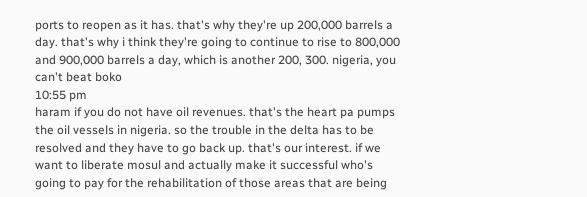ports to reopen as it has. that's why they're up 200,000 barrels a day. that's why i think they're going to continue to rise to 800,000 and 900,000 barrels a day, which is another 200, 300. nigeria, you can't beat boko
10:55 pm
haram if you do not have oil revenues. that's the heart pa pumps the oil vessels in nigeria. so the trouble in the delta has to be resolved and they have to go back up. that's our interest. if we want to liberate mosul and actually make it successful who's going to pay for the rehabilitation of those areas that are being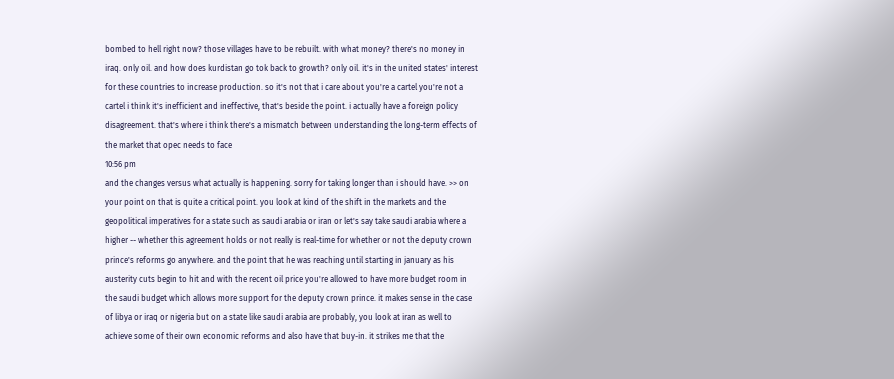bombed to hell right now? those villages have to be rebuilt. with what money? there's no money in iraq. only oil. and how does kurdistan go tok back to growth? only oil. it's in the united states' interest for these countries to increase production. so it's not that i care about you're a cartel you're not a cartel i think it's inefficient and ineffective, that's beside the point. i actually have a foreign policy disagreement. that's where i think there's a mismatch between understanding the long-term effects of the market that opec needs to face
10:56 pm
and the changes versus what actually is happening. sorry for taking longer than i should have. >> on your point on that is quite a critical point. you look at kind of the shift in the markets and the geopolitical imperatives for a state such as saudi arabia or iran or let's say take saudi arabia where a higher -- whether this agreement holds or not really is real-time for whether or not the deputy crown prince's reforms go anywhere. and the point that he was reaching until starting in january as his austerity cuts begin to hit and with the recent oil price you're allowed to have more budget room in the saudi budget which allows more support for the deputy crown prince. it makes sense in the case of libya or iraq or nigeria but on a state like saudi arabia are probably, you look at iran as well to achieve some of their own economic reforms and also have that buy-in. it strikes me that the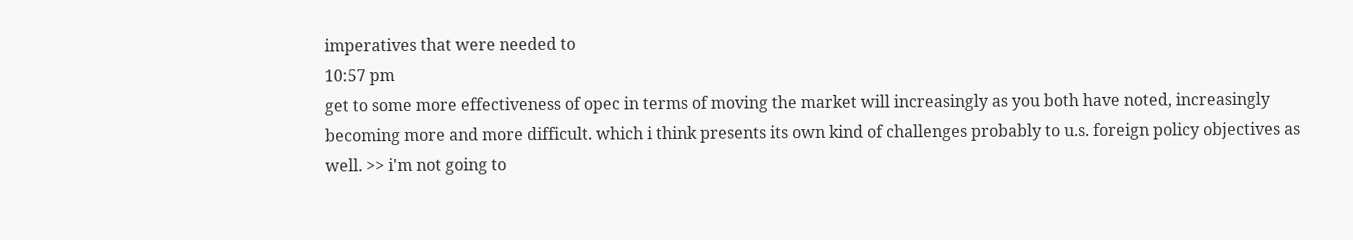imperatives that were needed to
10:57 pm
get to some more effectiveness of opec in terms of moving the market will increasingly as you both have noted, increasingly becoming more and more difficult. which i think presents its own kind of challenges probably to u.s. foreign policy objectives as well. >> i'm not going to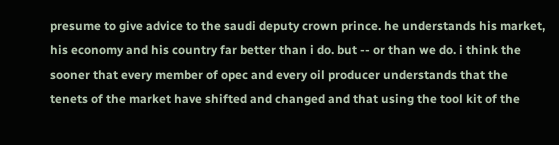presume to give advice to the saudi deputy crown prince. he understands his market, his economy and his country far better than i do. but -- or than we do. i think the sooner that every member of opec and every oil producer understands that the tenets of the market have shifted and changed and that using the tool kit of the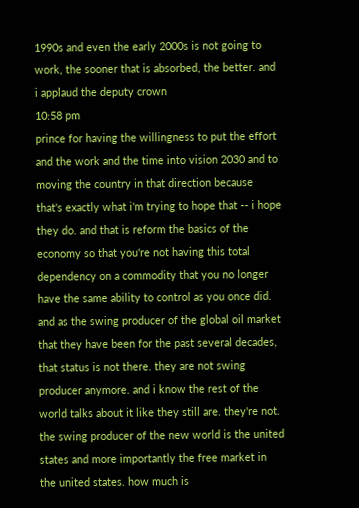1990s and even the early 2000s is not going to work, the sooner that is absorbed, the better. and i applaud the deputy crown
10:58 pm
prince for having the willingness to put the effort and the work and the time into vision 2030 and to moving the country in that direction because that's exactly what i'm trying to hope that -- i hope they do. and that is reform the basics of the economy so that you're not having this total dependency on a commodity that you no longer have the same ability to control as you once did. and as the swing producer of the global oil market that they have been for the past several decades, that status is not there. they are not swing producer anymore. and i know the rest of the world talks about it like they still are. they're not. the swing producer of the new world is the united states and more importantly the free market in the united states. how much is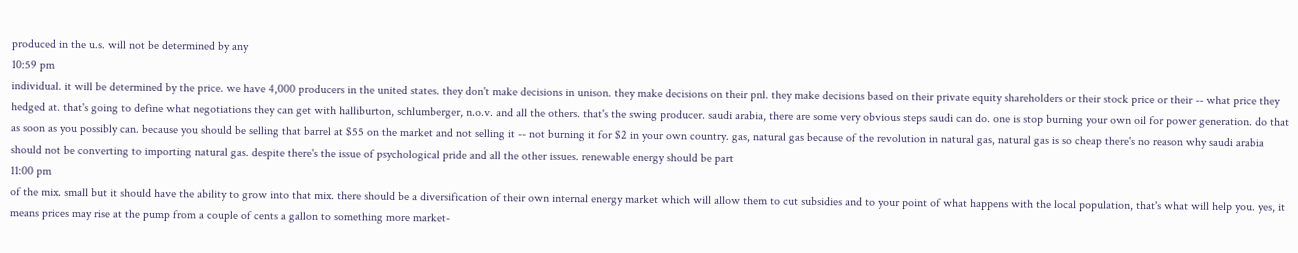produced in the u.s. will not be determined by any
10:59 pm
individual. it will be determined by the price. we have 4,000 producers in the united states. they don't make decisions in unison. they make decisions on their pnl. they make decisions based on their private equity shareholders or their stock price or their -- what price they hedged at. that's going to define what negotiations they can get with halliburton, schlumberger, n.o.v. and all the others. that's the swing producer. saudi arabia, there are some very obvious steps saudi can do. one is stop burning your own oil for power generation. do that as soon as you possibly can. because you should be selling that barrel at $55 on the market and not selling it -- not burning it for $2 in your own country. gas, natural gas because of the revolution in natural gas, natural gas is so cheap there's no reason why saudi arabia should not be converting to importing natural gas. despite there's the issue of psychological pride and all the other issues. renewable energy should be part
11:00 pm
of the mix. small but it should have the ability to grow into that mix. there should be a diversification of their own internal energy market which will allow them to cut subsidies and to your point of what happens with the local population, that's what will help you. yes, it means prices may rise at the pump from a couple of cents a gallon to something more market-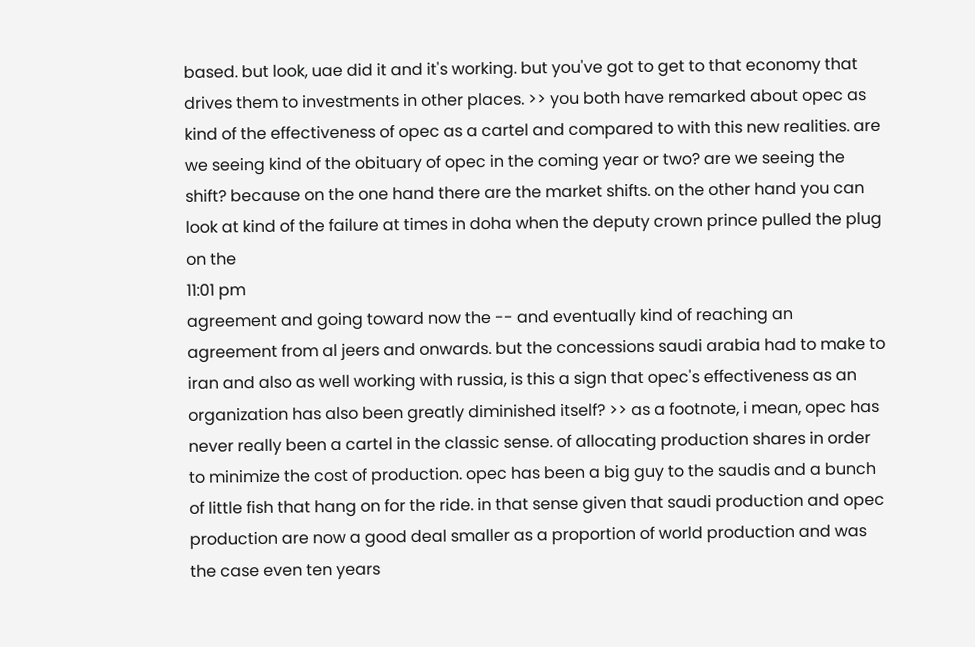based. but look, uae did it and it's working. but you've got to get to that economy that drives them to investments in other places. >> you both have remarked about opec as kind of the effectiveness of opec as a cartel and compared to with this new realities. are we seeing kind of the obituary of opec in the coming year or two? are we seeing the shift? because on the one hand there are the market shifts. on the other hand you can look at kind of the failure at times in doha when the deputy crown prince pulled the plug on the
11:01 pm
agreement and going toward now the -- and eventually kind of reaching an agreement from al jeers and onwards. but the concessions saudi arabia had to make to iran and also as well working with russia, is this a sign that opec's effectiveness as an organization has also been greatly diminished itself? >> as a footnote, i mean, opec has never really been a cartel in the classic sense. of allocating production shares in order to minimize the cost of production. opec has been a big guy to the saudis and a bunch of little fish that hang on for the ride. in that sense given that saudi production and opec production are now a good deal smaller as a proportion of world production and was the case even ten years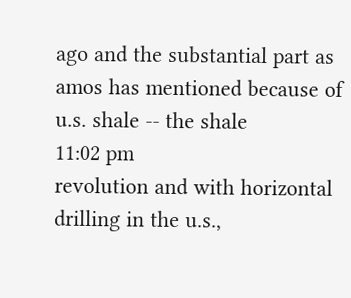ago and the substantial part as amos has mentioned because of u.s. shale -- the shale
11:02 pm
revolution and with horizontal drilling in the u.s.,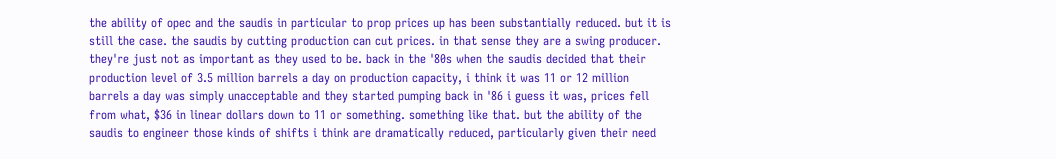the ability of opec and the saudis in particular to prop prices up has been substantially reduced. but it is still the case. the saudis by cutting production can cut prices. in that sense they are a swing producer. they're just not as important as they used to be. back in the '80s when the saudis decided that their production level of 3.5 million barrels a day on production capacity, i think it was 11 or 12 million barrels a day was simply unacceptable and they started pumping back in '86 i guess it was, prices fell from what, $36 in linear dollars down to 11 or something. something like that. but the ability of the saudis to engineer those kinds of shifts i think are dramatically reduced, particularly given their need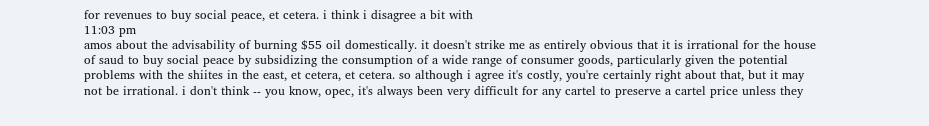for revenues to buy social peace, et cetera. i think i disagree a bit with
11:03 pm
amos about the advisability of burning $55 oil domestically. it doesn't strike me as entirely obvious that it is irrational for the house of saud to buy social peace by subsidizing the consumption of a wide range of consumer goods, particularly given the potential problems with the shiites in the east, et cetera, et cetera. so although i agree it's costly, you're certainly right about that, but it may not be irrational. i don't think -- you know, opec, it's always been very difficult for any cartel to preserve a cartel price unless they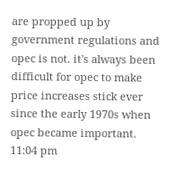are propped up by government regulations and opec is not. it's always been difficult for opec to make price increases stick ever since the early 1970s when opec became important.
11:04 pm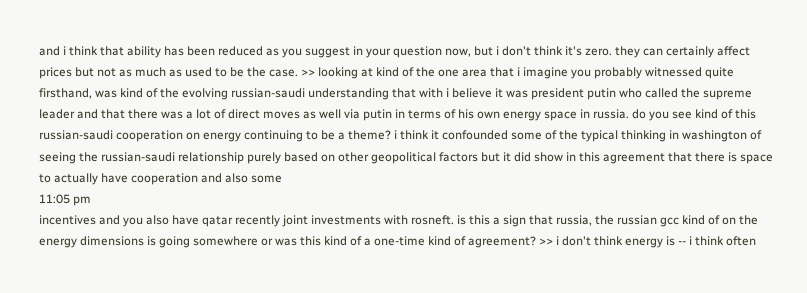and i think that ability has been reduced as you suggest in your question now, but i don't think it's zero. they can certainly affect prices but not as much as used to be the case. >> looking at kind of the one area that i imagine you probably witnessed quite firsthand, was kind of the evolving russian-saudi understanding that with i believe it was president putin who called the supreme leader and that there was a lot of direct moves as well via putin in terms of his own energy space in russia. do you see kind of this russian-saudi cooperation on energy continuing to be a theme? i think it confounded some of the typical thinking in washington of seeing the russian-saudi relationship purely based on other geopolitical factors but it did show in this agreement that there is space to actually have cooperation and also some
11:05 pm
incentives and you also have qatar recently joint investments with rosneft. is this a sign that russia, the russian gcc kind of on the energy dimensions is going somewhere or was this kind of a one-time kind of agreement? >> i don't think energy is -- i think often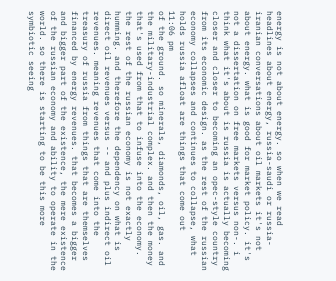energy is not about energy. so when we read headlines about energy, russia-saudi or russia-iranian conversations about oil markets it's not about energy. what is good for market policy. it's not a dissertation on free markets versus non-. i think what it's about is russia is actually becoming closer and closer to becoming an opec-style country from its economic design. as the rest of the russian economy collapses and continues to collapse, what holds russia afloat are things that come out
11:06 pm
of the ground. so minerals, diamonds, oil, gas. and the military-industrial complex. and then the money that's used from that to infuse into the economy. the rest of the russian economy is not exactly humming. and therefore the dependency on what is direct oil revenues versus -- and plus indirect oil revenues. meaning revenues that come into the treasury of russia from things that are themselves financed by energy revenues. that becomes a bigger and bigger part of the existence, the mere existence of the russian economy and ability to operate in the world. so there is starting to be this more symbiotic seeing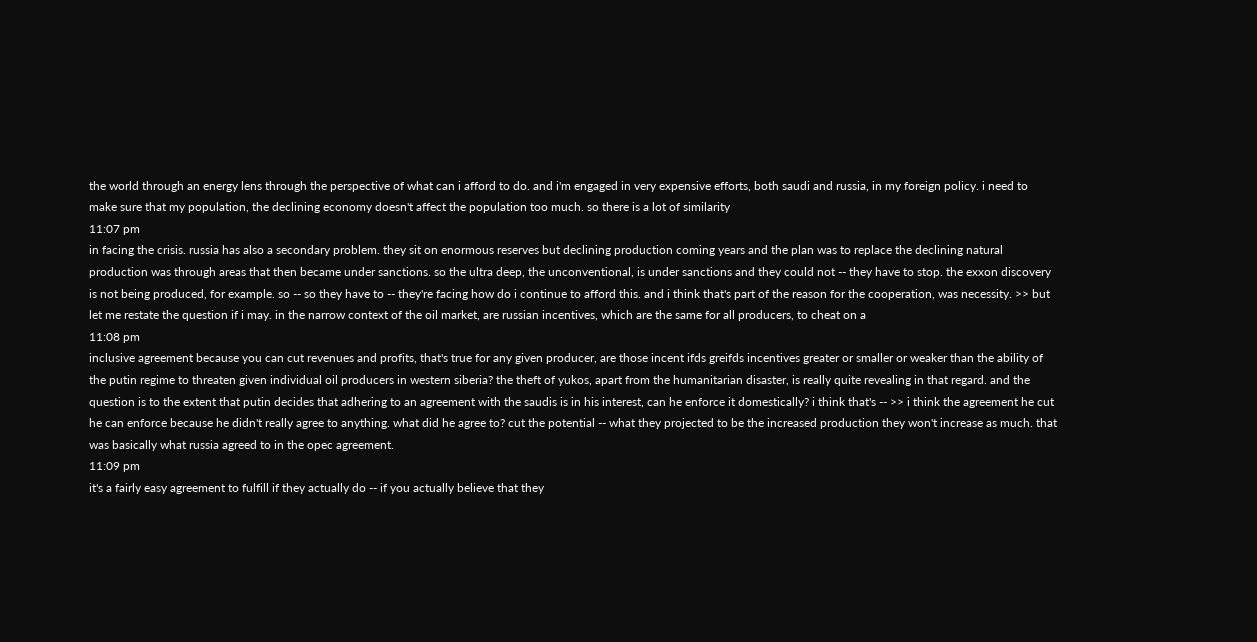the world through an energy lens through the perspective of what can i afford to do. and i'm engaged in very expensive efforts, both saudi and russia, in my foreign policy. i need to make sure that my population, the declining economy doesn't affect the population too much. so there is a lot of similarity
11:07 pm
in facing the crisis. russia has also a secondary problem. they sit on enormous reserves but declining production coming years and the plan was to replace the declining natural production was through areas that then became under sanctions. so the ultra deep, the unconventional, is under sanctions and they could not -- they have to stop. the exxon discovery is not being produced, for example. so -- so they have to -- they're facing how do i continue to afford this. and i think that's part of the reason for the cooperation, was necessity. >> but let me restate the question if i may. in the narrow context of the oil market, are russian incentives, which are the same for all producers, to cheat on a
11:08 pm
inclusive agreement because you can cut revenues and profits, that's true for any given producer, are those incent ifds greifds incentives greater or smaller or weaker than the ability of the putin regime to threaten given individual oil producers in western siberia? the theft of yukos, apart from the humanitarian disaster, is really quite revealing in that regard. and the question is to the extent that putin decides that adhering to an agreement with the saudis is in his interest, can he enforce it domestically? i think that's -- >> i think the agreement he cut he can enforce because he didn't really agree to anything. what did he agree to? cut the potential -- what they projected to be the increased production they won't increase as much. that was basically what russia agreed to in the opec agreement.
11:09 pm
it's a fairly easy agreement to fulfill if they actually do -- if you actually believe that they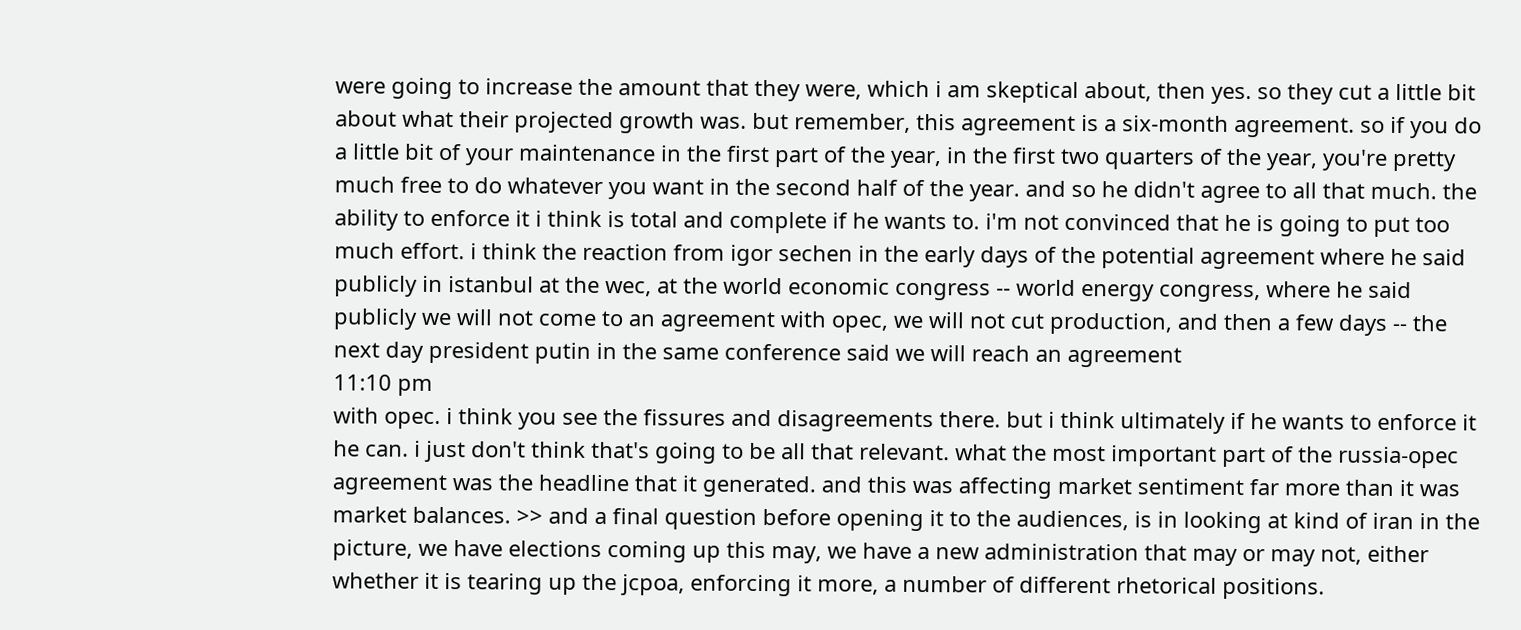were going to increase the amount that they were, which i am skeptical about, then yes. so they cut a little bit about what their projected growth was. but remember, this agreement is a six-month agreement. so if you do a little bit of your maintenance in the first part of the year, in the first two quarters of the year, you're pretty much free to do whatever you want in the second half of the year. and so he didn't agree to all that much. the ability to enforce it i think is total and complete if he wants to. i'm not convinced that he is going to put too much effort. i think the reaction from igor sechen in the early days of the potential agreement where he said publicly in istanbul at the wec, at the world economic congress -- world energy congress, where he said publicly we will not come to an agreement with opec, we will not cut production, and then a few days -- the next day president putin in the same conference said we will reach an agreement
11:10 pm
with opec. i think you see the fissures and disagreements there. but i think ultimately if he wants to enforce it he can. i just don't think that's going to be all that relevant. what the most important part of the russia-opec agreement was the headline that it generated. and this was affecting market sentiment far more than it was market balances. >> and a final question before opening it to the audiences, is in looking at kind of iran in the picture, we have elections coming up this may, we have a new administration that may or may not, either whether it is tearing up the jcpoa, enforcing it more, a number of different rhetorical positions.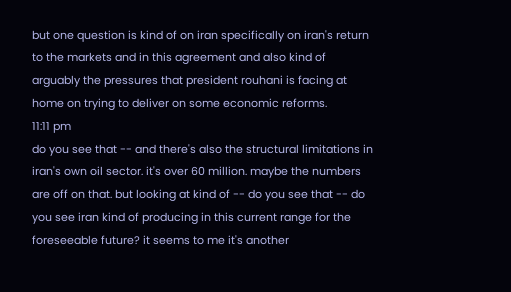but one question is kind of on iran specifically on iran's return to the markets and in this agreement and also kind of arguably the pressures that president rouhani is facing at home on trying to deliver on some economic reforms.
11:11 pm
do you see that -- and there's also the structural limitations in iran's own oil sector. it's over 60 million. maybe the numbers are off on that. but looking at kind of -- do you see that -- do you see iran kind of producing in this current range for the foreseeable future? it seems to me it's another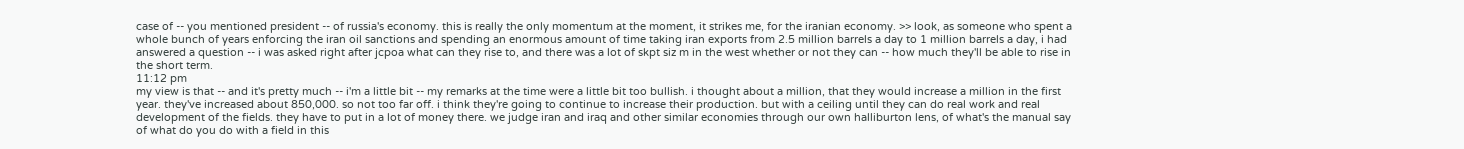case of -- you mentioned president -- of russia's economy. this is really the only momentum at the moment, it strikes me, for the iranian economy. >> look, as someone who spent a whole bunch of years enforcing the iran oil sanctions and spending an enormous amount of time taking iran exports from 2.5 million barrels a day to 1 million barrels a day, i had answered a question -- i was asked right after jcpoa what can they rise to, and there was a lot of skpt siz m in the west whether or not they can -- how much they'll be able to rise in the short term.
11:12 pm
my view is that -- and it's pretty much -- i'm a little bit -- my remarks at the time were a little bit too bullish. i thought about a million, that they would increase a million in the first year. they've increased about 850,000. so not too far off. i think they're going to continue to increase their production. but with a ceiling until they can do real work and real development of the fields. they have to put in a lot of money there. we judge iran and iraq and other similar economies through our own halliburton lens, of what's the manual say of what do you do with a field in this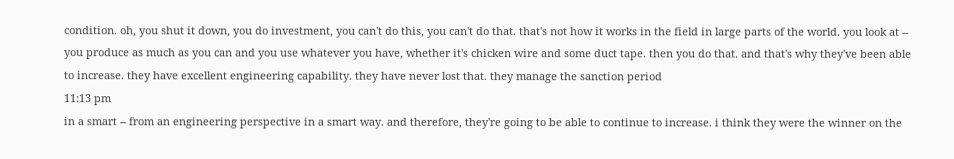condition. oh, you shut it down, you do investment, you can't do this, you can't do that. that's not how it works in the field in large parts of the world. you look at -- you produce as much as you can and you use whatever you have, whether it's chicken wire and some duct tape. then you do that. and that's why they've been able to increase. they have excellent engineering capability. they have never lost that. they manage the sanction period
11:13 pm
in a smart -- from an engineering perspective in a smart way. and therefore, they're going to be able to continue to increase. i think they were the winner on the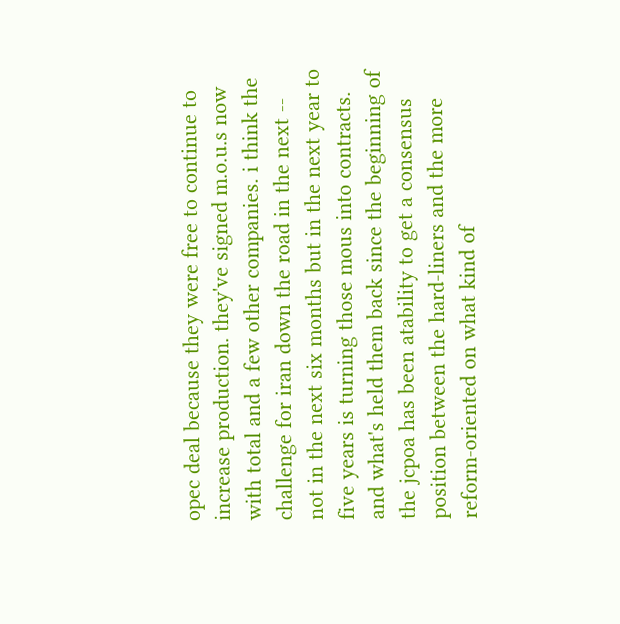opec deal because they were free to continue to increase production. they've signed m.o.u.s now with total and a few other companies. i think the challenge for iran down the road in the next -- not in the next six months but in the next year to five years is turning those mous into contracts. and what's held them back since the beginning of the jcpoa has been atability to get a consensus position between the hard-liners and the more reform-oriented on what kind of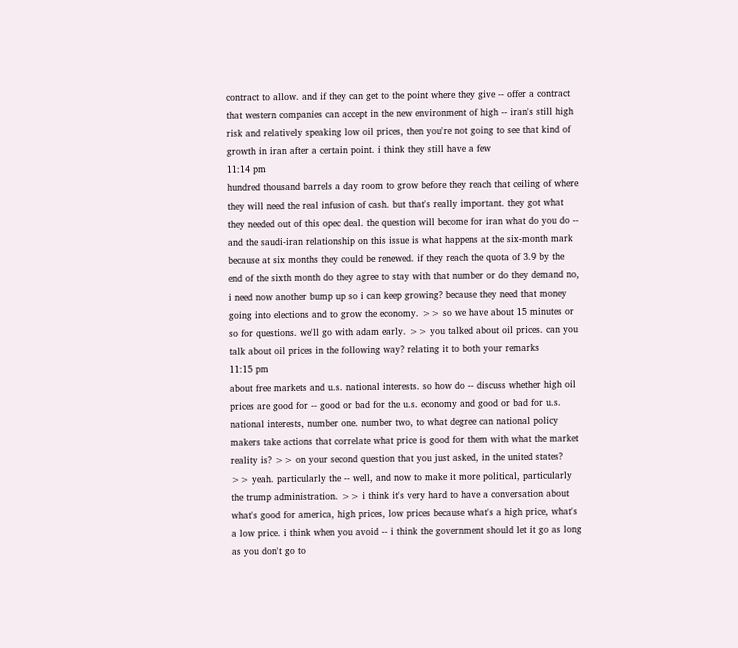contract to allow. and if they can get to the point where they give -- offer a contract that western companies can accept in the new environment of high -- iran's still high risk and relatively speaking low oil prices, then you're not going to see that kind of growth in iran after a certain point. i think they still have a few
11:14 pm
hundred thousand barrels a day room to grow before they reach that ceiling of where they will need the real infusion of cash. but that's really important. they got what they needed out of this opec deal. the question will become for iran what do you do -- and the saudi-iran relationship on this issue is what happens at the six-month mark because at six months they could be renewed. if they reach the quota of 3.9 by the end of the sixth month do they agree to stay with that number or do they demand no, i need now another bump up so i can keep growing? because they need that money going into elections and to grow the economy. >> so we have about 15 minutes or so for questions. we'll go with adam early. >> you talked about oil prices. can you talk about oil prices in the following way? relating it to both your remarks
11:15 pm
about free markets and u.s. national interests. so how do -- discuss whether high oil prices are good for -- good or bad for the u.s. economy and good or bad for u.s. national interests, number one. number two, to what degree can national policy makers take actions that correlate what price is good for them with what the market reality is? >> on your second question that you just asked, in the united states? >> yeah. particularly the -- well, and now to make it more political, particularly the trump administration. >> i think it's very hard to have a conversation about what's good for america, high prices, low prices because what's a high price, what's a low price. i think when you avoid -- i think the government should let it go as long as you don't go to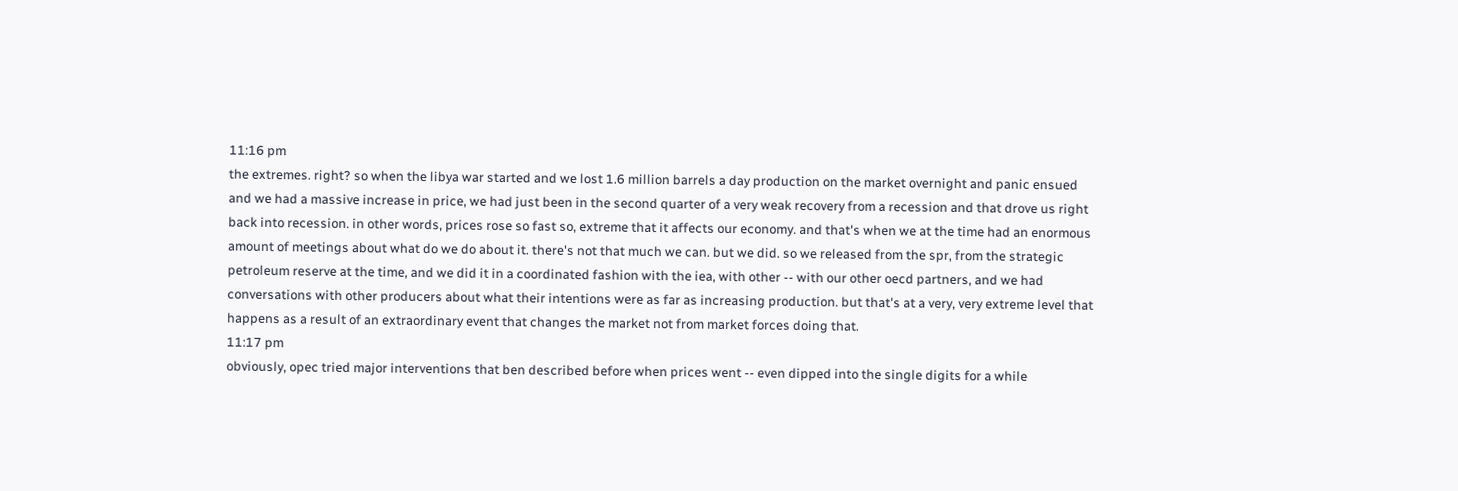11:16 pm
the extremes. right? so when the libya war started and we lost 1.6 million barrels a day production on the market overnight and panic ensued and we had a massive increase in price, we had just been in the second quarter of a very weak recovery from a recession and that drove us right back into recession. in other words, prices rose so fast so, extreme that it affects our economy. and that's when we at the time had an enormous amount of meetings about what do we do about it. there's not that much we can. but we did. so we released from the spr, from the strategic petroleum reserve at the time, and we did it in a coordinated fashion with the iea, with other -- with our other oecd partners, and we had conversations with other producers about what their intentions were as far as increasing production. but that's at a very, very extreme level that happens as a result of an extraordinary event that changes the market not from market forces doing that.
11:17 pm
obviously, opec tried major interventions that ben described before when prices went -- even dipped into the single digits for a while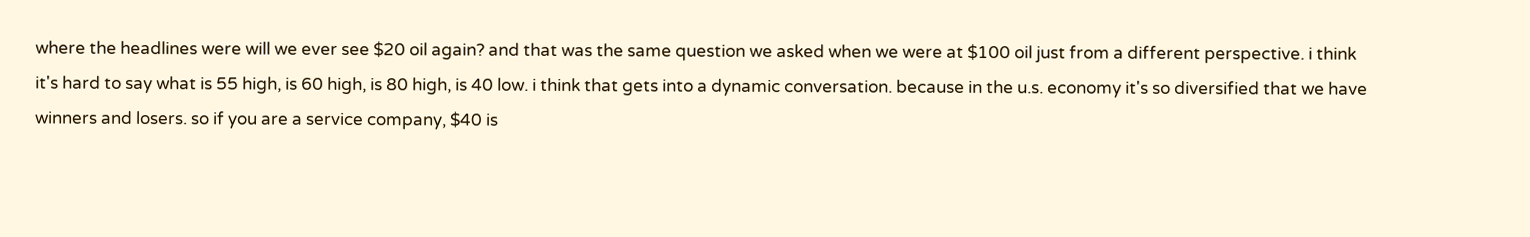where the headlines were will we ever see $20 oil again? and that was the same question we asked when we were at $100 oil just from a different perspective. i think it's hard to say what is 55 high, is 60 high, is 80 high, is 40 low. i think that gets into a dynamic conversation. because in the u.s. economy it's so diversified that we have winners and losers. so if you are a service company, $40 is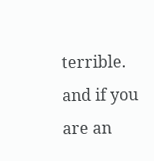terrible. and if you are an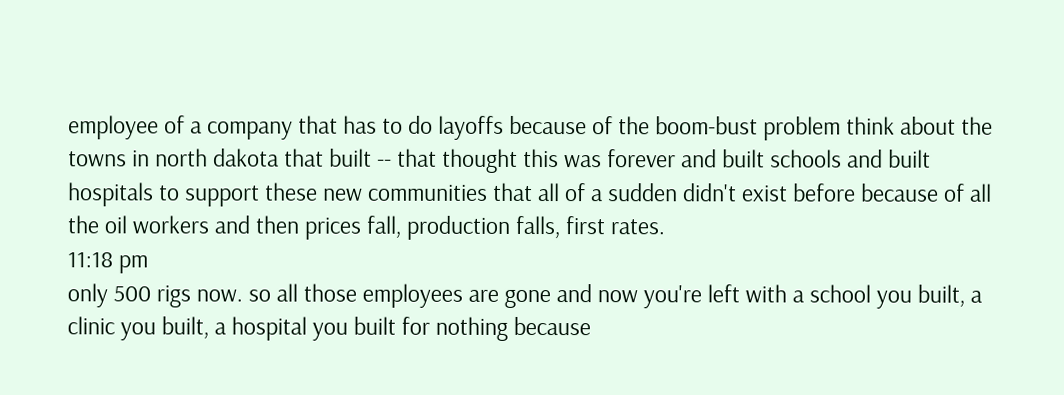employee of a company that has to do layoffs because of the boom-bust problem think about the towns in north dakota that built -- that thought this was forever and built schools and built hospitals to support these new communities that all of a sudden didn't exist before because of all the oil workers and then prices fall, production falls, first rates.
11:18 pm
only 500 rigs now. so all those employees are gone and now you're left with a school you built, a clinic you built, a hospital you built for nothing because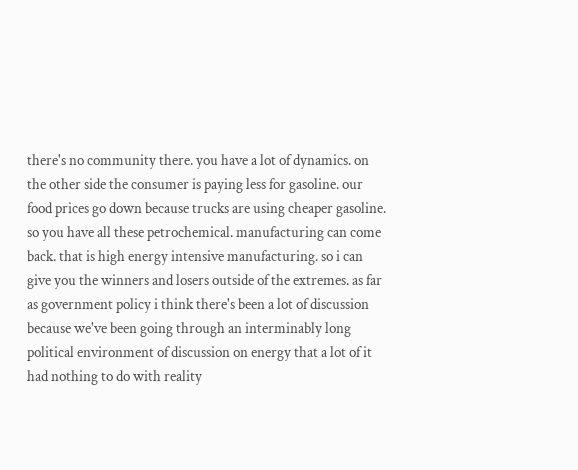there's no community there. you have a lot of dynamics. on the other side the consumer is paying less for gasoline. our food prices go down because trucks are using cheaper gasoline. so you have all these petrochemical. manufacturing can come back. that is high energy intensive manufacturing. so i can give you the winners and losers outside of the extremes. as far as government policy i think there's been a lot of discussion because we've been going through an interminably long political environment of discussion on energy that a lot of it had nothing to do with reality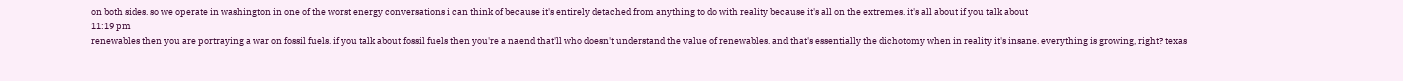on both sides. so we operate in washington in one of the worst energy conversations i can think of because it's entirely detached from anything to do with reality because it's all on the extremes. it's all about if you talk about
11:19 pm
renewables then you are portraying a war on fossil fuels. if you talk about fossil fuels then you're a naend that'll who doesn't understand the value of renewables. and that's essentially the dichotomy when in reality it's insane. everything is growing, right? texas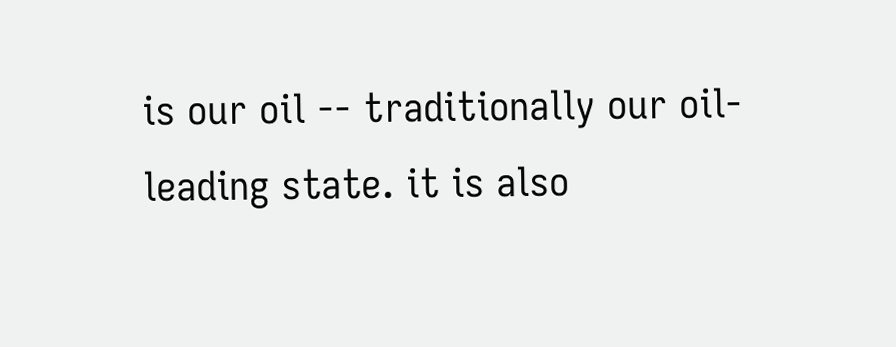is our oil -- traditionally our oil-leading state. it is also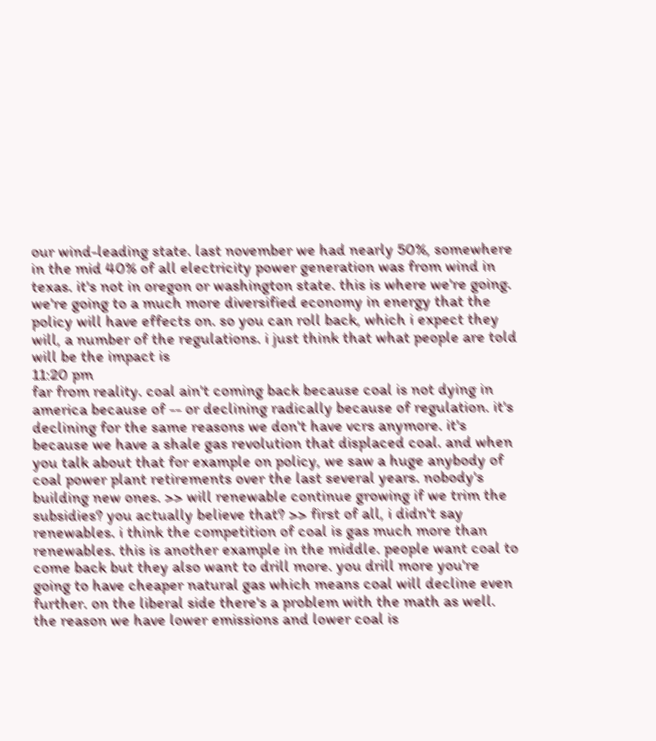our wind-leading state. last november we had nearly 50%, somewhere in the mid 40% of all electricity power generation was from wind in texas. it's not in oregon or washington state. this is where we're going. we're going to a much more diversified economy in energy that the policy will have effects on. so you can roll back, which i expect they will, a number of the regulations. i just think that what people are told will be the impact is
11:20 pm
far from reality. coal ain't coming back because coal is not dying in america because of -- or declining radically because of regulation. it's declining for the same reasons we don't have vcrs anymore. it's because we have a shale gas revolution that displaced coal. and when you talk about that for example on policy, we saw a huge anybody of coal power plant retirements over the last several years. nobody's building new ones. >> will renewable continue growing if we trim the subsidies? you actually believe that? >> first of all, i didn't say renewables. i think the competition of coal is gas much more than renewables. this is another example in the middle. people want coal to come back but they also want to drill more. you drill more you're going to have cheaper natural gas which means coal will decline even further. on the liberal side there's a problem with the math as well. the reason we have lower emissions and lower coal is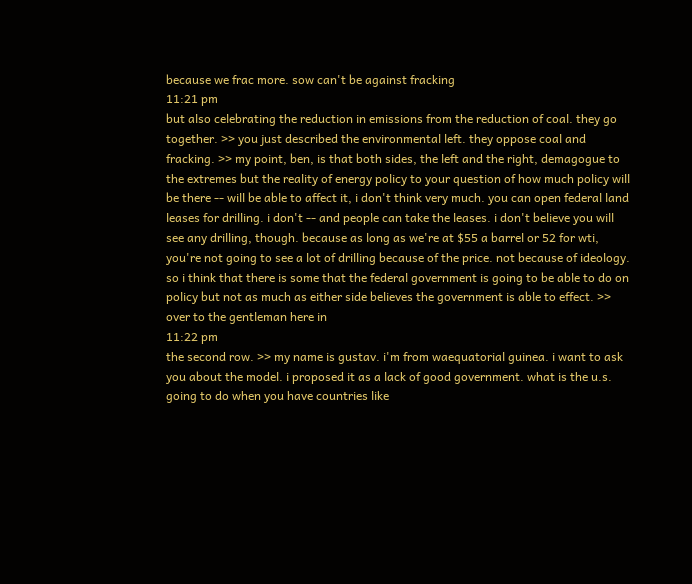because we frac more. sow can't be against fracking
11:21 pm
but also celebrating the reduction in emissions from the reduction of coal. they go together. >> you just described the environmental left. they oppose coal and fracking. >> my point, ben, is that both sides, the left and the right, demagogue to the extremes but the reality of energy policy to your question of how much policy will be there -- will be able to affect it, i don't think very much. you can open federal land leases for drilling. i don't -- and people can take the leases. i don't believe you will see any drilling, though. because as long as we're at $55 a barrel or 52 for wti, you're not going to see a lot of drilling because of the price. not because of ideology. so i think that there is some that the federal government is going to be able to do on policy but not as much as either side believes the government is able to effect. >> over to the gentleman here in
11:22 pm
the second row. >> my name is gustav. i'm from waequatorial guinea. i want to ask you about the model. i proposed it as a lack of good government. what is the u.s. going to do when you have countries like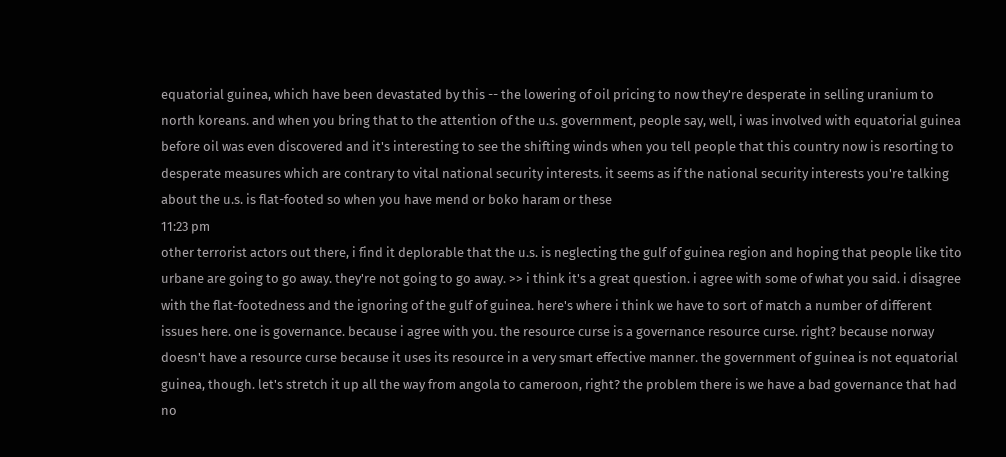equatorial guinea, which have been devastated by this -- the lowering of oil pricing to now they're desperate in selling uranium to north koreans. and when you bring that to the attention of the u.s. government, people say, well, i was involved with equatorial guinea before oil was even discovered and it's interesting to see the shifting winds when you tell people that this country now is resorting to desperate measures which are contrary to vital national security interests. it seems as if the national security interests you're talking about the u.s. is flat-footed so when you have mend or boko haram or these
11:23 pm
other terrorist actors out there, i find it deplorable that the u.s. is neglecting the gulf of guinea region and hoping that people like tito urbane are going to go away. they're not going to go away. >> i think it's a great question. i agree with some of what you said. i disagree with the flat-footedness and the ignoring of the gulf of guinea. here's where i think we have to sort of match a number of different issues here. one is governance. because i agree with you. the resource curse is a governance resource curse. right? because norway doesn't have a resource curse because it uses its resource in a very smart effective manner. the government of guinea is not equatorial guinea, though. let's stretch it up all the way from angola to cameroon, right? the problem there is we have a bad governance that had no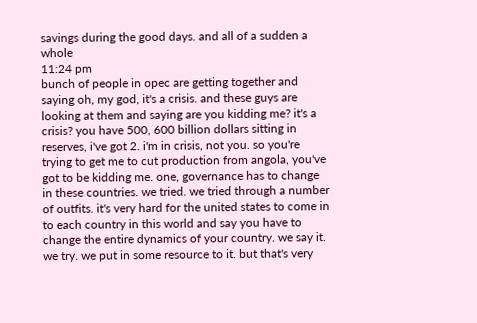savings during the good days. and all of a sudden a whole
11:24 pm
bunch of people in opec are getting together and saying oh, my god, it's a crisis. and these guys are looking at them and saying are you kidding me? it's a crisis? you have 500, 600 billion dollars sitting in reserves, i've got 2. i'm in crisis, not you. so you're trying to get me to cut production from angola, you've got to be kidding me. one, governance has to change in these countries. we tried. we tried through a number of outfits. it's very hard for the united states to come in to each country in this world and say you have to change the entire dynamics of your country. we say it. we try. we put in some resource to it. but that's very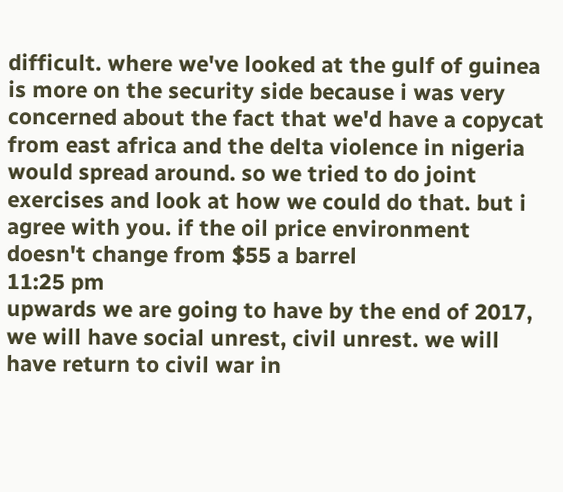difficult. where we've looked at the gulf of guinea is more on the security side because i was very concerned about the fact that we'd have a copycat from east africa and the delta violence in nigeria would spread around. so we tried to do joint exercises and look at how we could do that. but i agree with you. if the oil price environment doesn't change from $55 a barrel
11:25 pm
upwards we are going to have by the end of 2017, we will have social unrest, civil unrest. we will have return to civil war in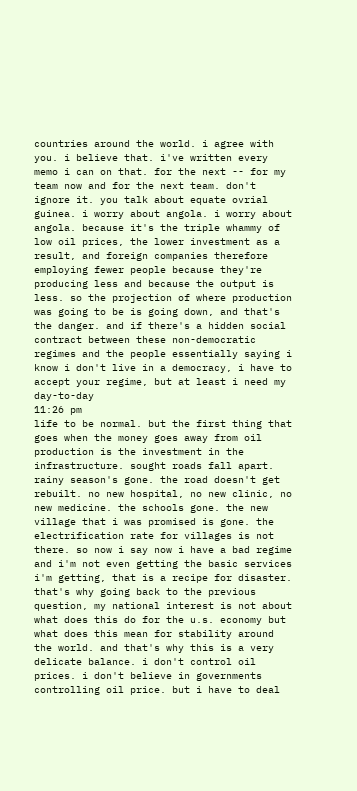countries around the world. i agree with you. i believe that. i've written every memo i can on that. for the next -- for my team now and for the next team. don't ignore it. you talk about equate ovrial guinea. i worry about angola. i worry about angola. because it's the triple whammy of low oil prices, the lower investment as a result, and foreign companies therefore employing fewer people because they're producing less and because the output is less. so the projection of where production was going to be is going down, and that's the danger. and if there's a hidden social contract between these non-democratic regimes and the people essentially saying i know i don't live in a democracy, i have to accept your regime, but at least i need my day-to-day
11:26 pm
life to be normal. but the first thing that goes when the money goes away from oil production is the investment in the infrastructure. sought roads fall apart. rainy season's gone. the road doesn't get rebuilt. no new hospital, no new clinic, no new medicine. the schools gone. the new village that i was promised is gone. the electrification rate for villages is not there. so now i say now i have a bad regime and i'm not even getting the basic services i'm getting, that is a recipe for disaster. that's why going back to the previous question, my national interest is not about what does this do for the u.s. economy but what does this mean for stability around the world. and that's why this is a very delicate balance. i don't control oil prices. i don't believe in governments controlling oil price. but i have to deal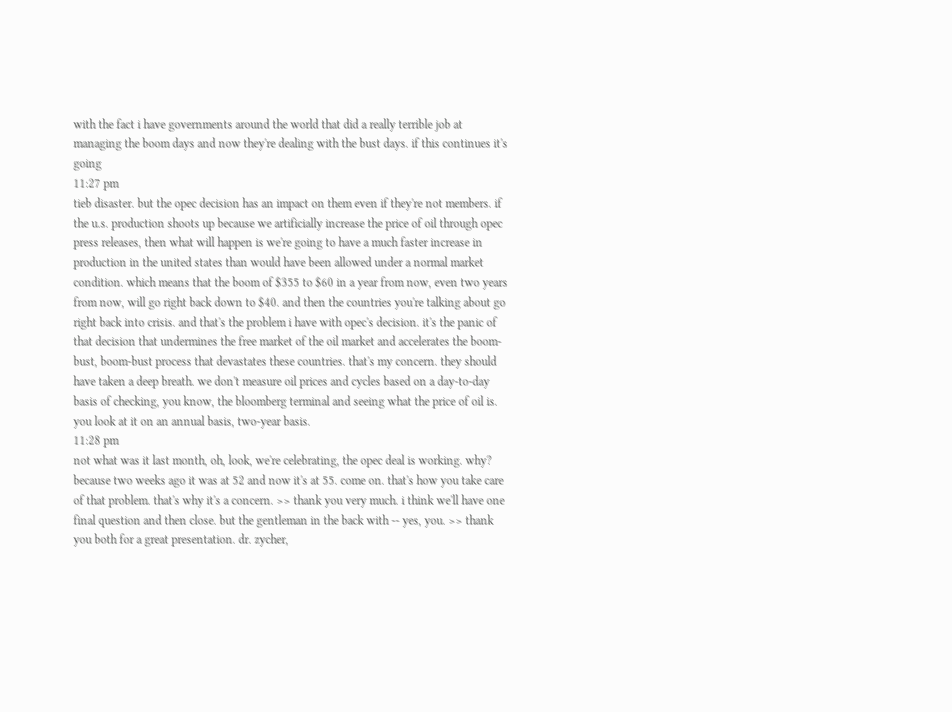with the fact i have governments around the world that did a really terrible job at managing the boom days and now they're dealing with the bust days. if this continues it's going
11:27 pm
tieb disaster. but the opec decision has an impact on them even if they're not members. if the u.s. production shoots up because we artificially increase the price of oil through opec press releases, then what will happen is we're going to have a much faster increase in production in the united states than would have been allowed under a normal market condition. which means that the boom of $355 to $60 in a year from now, even two years from now, will go right back down to $40. and then the countries you're talking about go right back into crisis. and that's the problem i have with opec's decision. it's the panic of that decision that undermines the free market of the oil market and accelerates the boom-bust, boom-bust process that devastates these countries. that's my concern. they should have taken a deep breath. we don't measure oil prices and cycles based on a day-to-day basis of checking, you know, the bloomberg terminal and seeing what the price of oil is. you look at it on an annual basis, two-year basis.
11:28 pm
not what was it last month, oh, look, we're celebrating, the opec deal is working. why? because two weeks ago it was at 52 and now it's at 55. come on. that's how you take care of that problem. that's why it's a concern. >> thank you very much. i think we'll have one final question and then close. but the gentleman in the back with -- yes, you. >> thank you both for a great presentation. dr. zycher,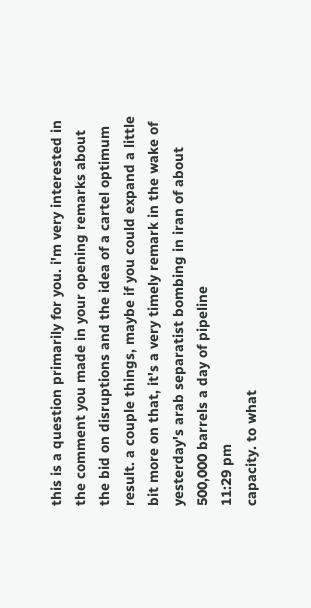this is a question primarily for you. i'm very interested in the comment you made in your opening remarks about the bid on disruptions and the idea of a cartel optimum result. a couple things, maybe if you could expand a little bit more on that, it's a very timely remark in the wake of yesterday's arab separatist bombing in iran of about 500,000 barrels a day of pipeline
11:29 pm
capacity. to what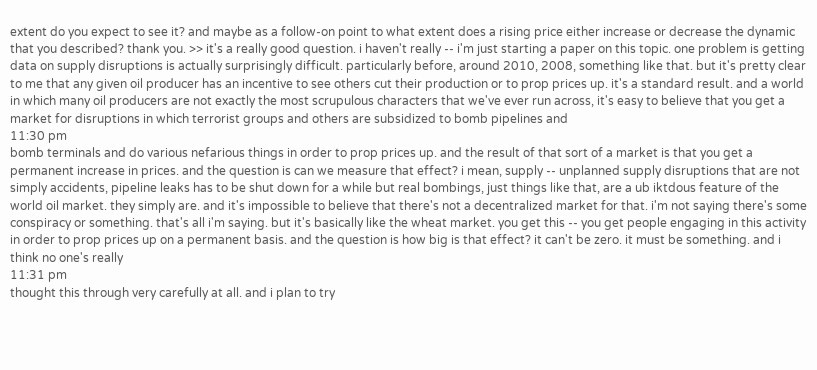extent do you expect to see it? and maybe as a follow-on point to what extent does a rising price either increase or decrease the dynamic that you described? thank you. >> it's a really good question. i haven't really -- i'm just starting a paper on this topic. one problem is getting data on supply disruptions is actually surprisingly difficult. particularly before, around 2010, 2008, something like that. but it's pretty clear to me that any given oil producer has an incentive to see others cut their production or to prop prices up. it's a standard result. and a world in which many oil producers are not exactly the most scrupulous characters that we've ever run across, it's easy to believe that you get a market for disruptions in which terrorist groups and others are subsidized to bomb pipelines and
11:30 pm
bomb terminals and do various nefarious things in order to prop prices up. and the result of that sort of a market is that you get a permanent increase in prices. and the question is can we measure that effect? i mean, supply -- unplanned supply disruptions that are not simply accidents, pipeline leaks has to be shut down for a while but real bombings, just things like that, are a ub iktdous feature of the world oil market. they simply are. and it's impossible to believe that there's not a decentralized market for that. i'm not saying there's some conspiracy or something. that's all i'm saying. but it's basically like the wheat market. you get this -- you get people engaging in this activity in order to prop prices up on a permanent basis. and the question is how big is that effect? it can't be zero. it must be something. and i think no one's really
11:31 pm
thought this through very carefully at all. and i plan to try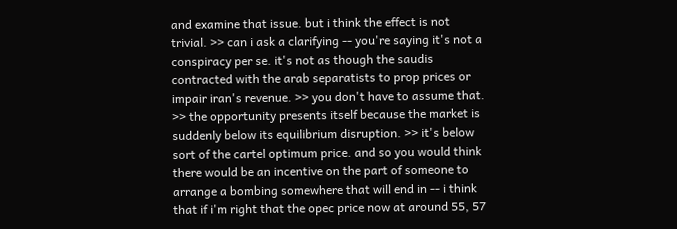and examine that issue. but i think the effect is not trivial. >> can i ask a clarifying -- you're saying it's not a conspiracy per se. it's not as though the saudis contracted with the arab separatists to prop prices or impair iran's revenue. >> you don't have to assume that. >> the opportunity presents itself because the market is suddenly below its equilibrium disruption. >> it's below sort of the cartel optimum price. and so you would think there would be an incentive on the part of someone to arrange a bombing somewhere that will end in -- i think that if i'm right that the opec price now at around 55, 57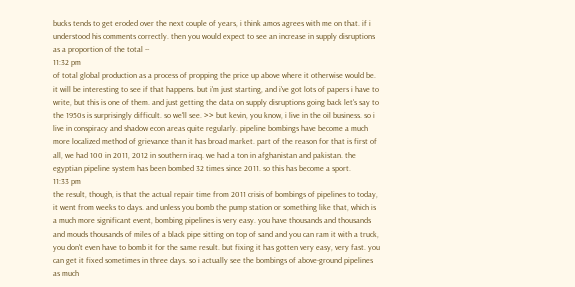bucks tends to get eroded over the next couple of years, i think amos agrees with me on that. if i understood his comments correctly. then you would expect to see an increase in supply disruptions as a proportion of the total --
11:32 pm
of total global production as a process of propping the price up above where it otherwise would be. it will be interesting to see if that happens. but i'm just starting, and i've got lots of papers i have to write, but this is one of them. and just getting the data on supply disruptions going back let's say to the 1950s is surprisingly difficult. so we'll see. >> but kevin, you know, i live in the oil business. so i live in conspiracy and shadow econ areas quite regularly. pipeline bombings have become a much more localized method of grievance than it has broad market. part of the reason for that is first of all, we had 100 in 2011, 2012 in southern iraq. we had a ton in afghanistan and pakistan. the egyptian pipeline system has been bombed 32 times since 2011. so this has become a sport.
11:33 pm
the result, though, is that the actual repair time from 2011 crisis of bombings of pipelines to today, it went from weeks to days. and unless you bomb the pump station or something like that, which is a much more significant event, bombing pipelines is very easy. you have thousands and thousands and mouds thousands of miles of a black pipe sitting on top of sand and you can ram it with a truck, you don't even have to bomb it for the same result. but fixing it has gotten very easy, very fast. you can get it fixed sometimes in three days. so i actually see the bombings of above-ground pipelines as much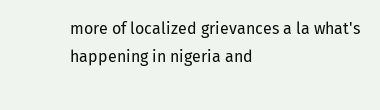more of localized grievances a la what's happening in nigeria and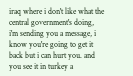iraq where i don't like what the central government's doing, i'm sending you a message, i know you're going to get it back but i can hurt you. and you see it in turkey a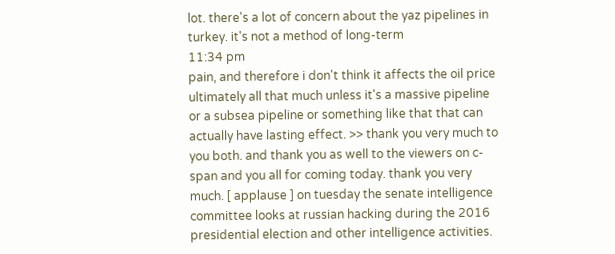lot. there's a lot of concern about the yaz pipelines in turkey. it's not a method of long-term
11:34 pm
pain, and therefore i don't think it affects the oil price ultimately all that much unless it's a massive pipeline or a subsea pipeline or something like that that can actually have lasting effect. >> thank you very much to you both. and thank you as well to the viewers on c-span and you all for coming today. thank you very much. [ applause ] on tuesday the senate intelligence committee looks at russian hacking during the 2016 presidential election and other intelligence activities.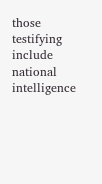those testifying include national intelligence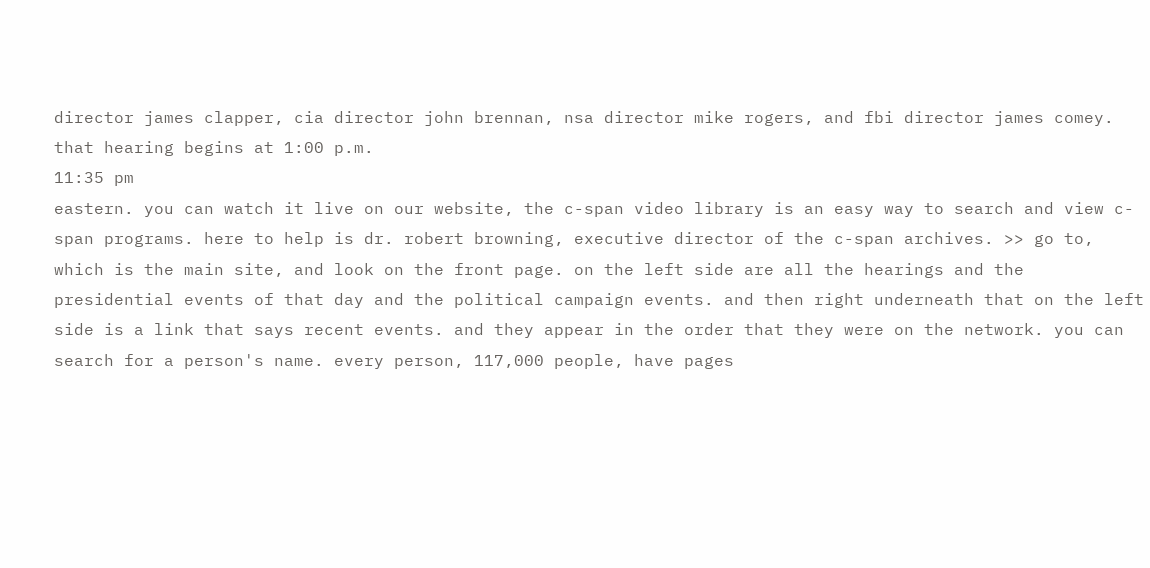director james clapper, cia director john brennan, nsa director mike rogers, and fbi director james comey. that hearing begins at 1:00 p.m.
11:35 pm
eastern. you can watch it live on our website, the c-span video library is an easy way to search and view c-span programs. here to help is dr. robert browning, executive director of the c-span archives. >> go to, which is the main site, and look on the front page. on the left side are all the hearings and the presidential events of that day and the political campaign events. and then right underneath that on the left side is a link that says recent events. and they appear in the order that they were on the network. you can search for a person's name. every person, 117,000 people, have pages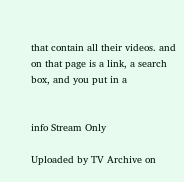that contain all their videos. and on that page is a link, a search box, and you put in a


info Stream Only

Uploaded by TV Archive on